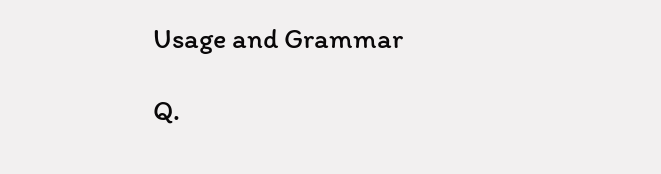Usage and Grammar

Q.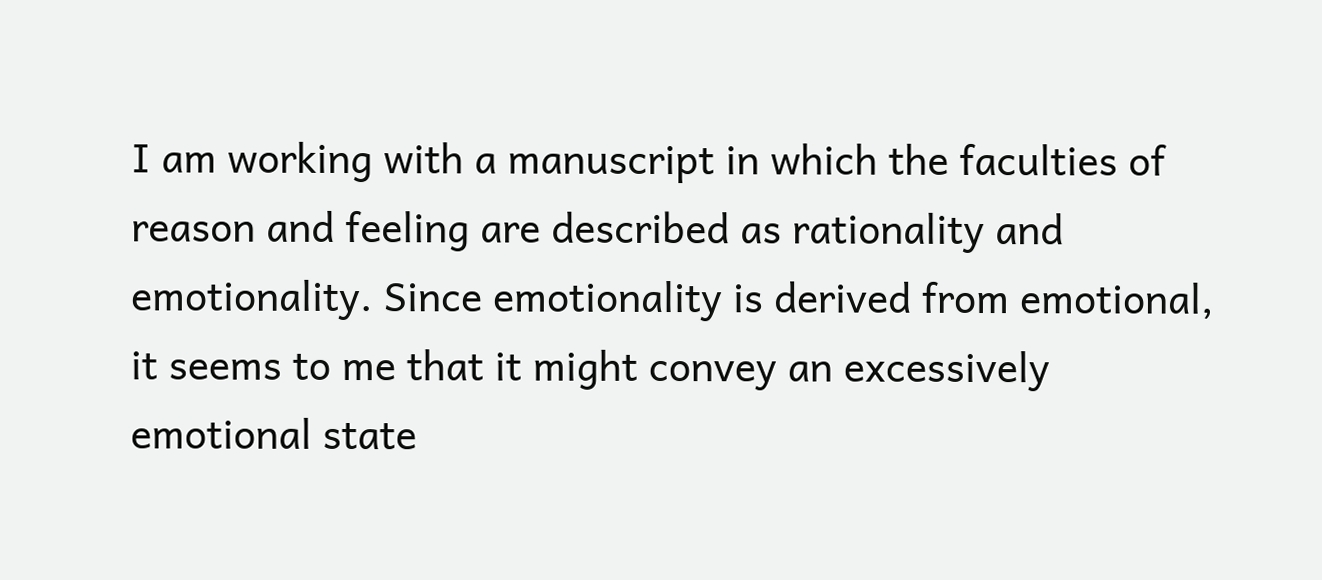I am working with a manuscript in which the faculties of reason and feeling are described as rationality and emotionality. Since emotionality is derived from emotional, it seems to me that it might convey an excessively emotional state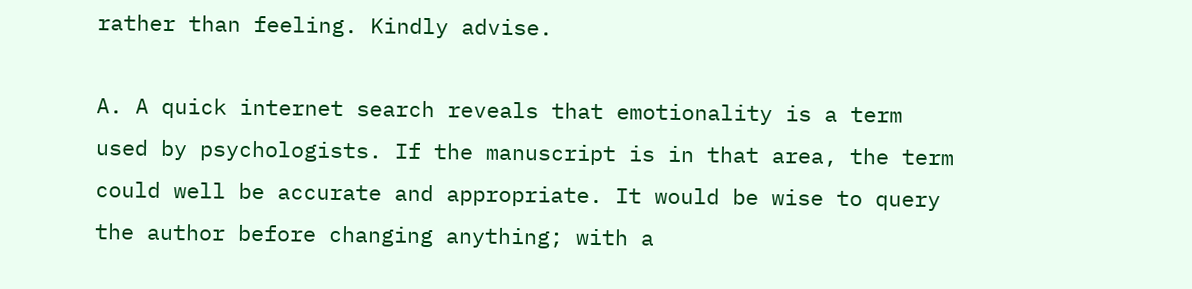rather than feeling. Kindly advise.

A. A quick internet search reveals that emotionality is a term used by psychologists. If the manuscript is in that area, the term could well be accurate and appropriate. It would be wise to query the author before changing anything; with a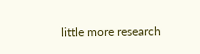little more research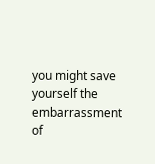you might save yourself the embarrassment of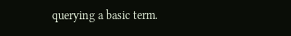querying a basic term.